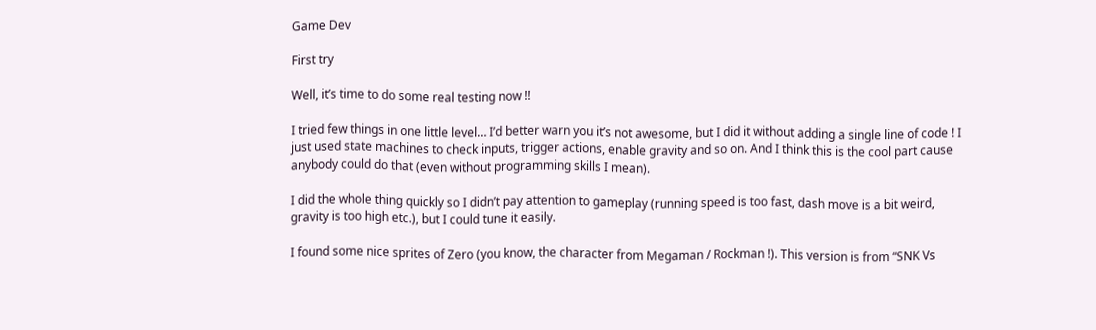Game Dev

First try

Well, it’s time to do some real testing now !!

I tried few things in one little level… I’d better warn you it’s not awesome, but I did it without adding a single line of code ! I just used state machines to check inputs, trigger actions, enable gravity and so on. And I think this is the cool part cause anybody could do that (even without programming skills I mean).

I did the whole thing quickly so I didn’t pay attention to gameplay (running speed is too fast, dash move is a bit weird, gravity is too high etc.), but I could tune it easily.

I found some nice sprites of Zero (you know, the character from Megaman / Rockman !). This version is from “SNK Vs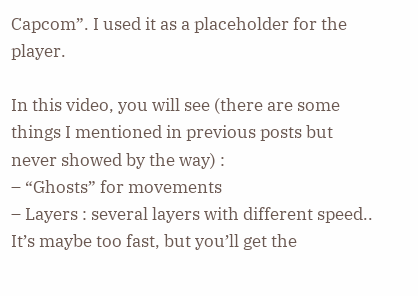Capcom”. I used it as a placeholder for the player.

In this video, you will see (there are some things I mentioned in previous posts but never showed by the way) :
– “Ghosts” for movements
– Layers : several layers with different speed.. It’s maybe too fast, but you’ll get the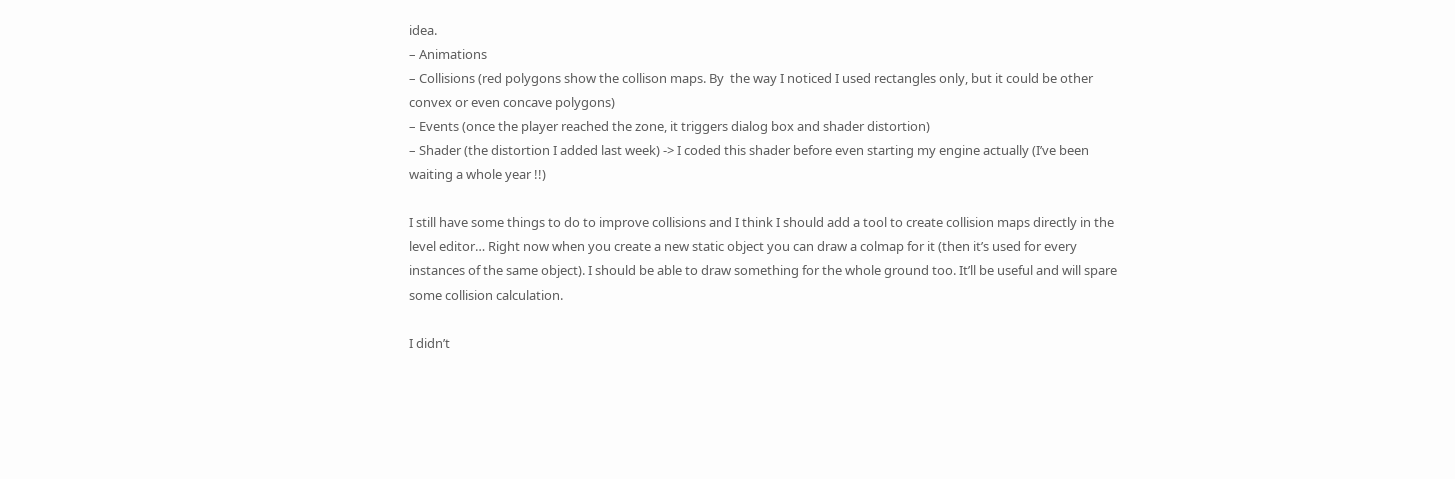idea.
– Animations
– Collisions (red polygons show the collison maps. By  the way I noticed I used rectangles only, but it could be other convex or even concave polygons)
– Events (once the player reached the zone, it triggers dialog box and shader distortion)
– Shader (the distortion I added last week) -> I coded this shader before even starting my engine actually (I’ve been waiting a whole year !!)

I still have some things to do to improve collisions and I think I should add a tool to create collision maps directly in the level editor… Right now when you create a new static object you can draw a colmap for it (then it’s used for every instances of the same object). I should be able to draw something for the whole ground too. It’ll be useful and will spare some collision calculation.

I didn’t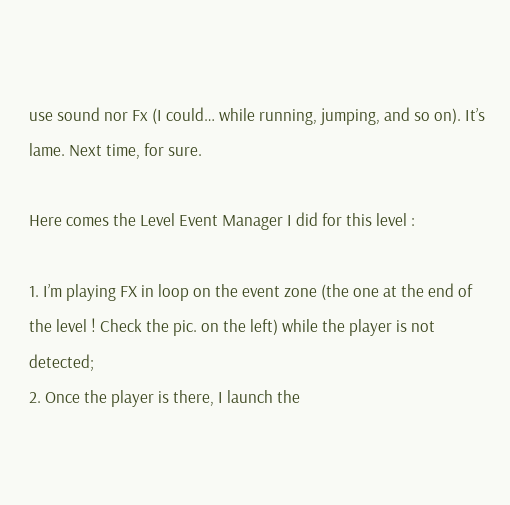use sound nor Fx (I could… while running, jumping, and so on). It’s lame. Next time, for sure.

Here comes the Level Event Manager I did for this level :

1. I’m playing FX in loop on the event zone (the one at the end of the level ! Check the pic. on the left) while the player is not detected;
2. Once the player is there, I launch the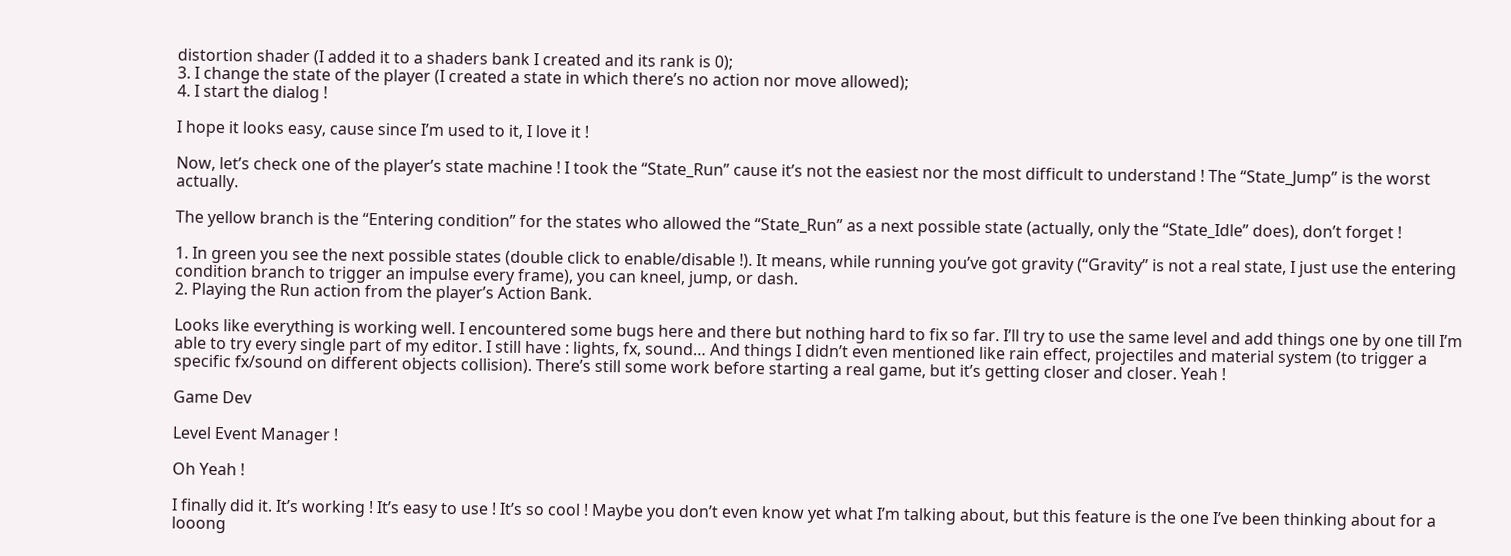distortion shader (I added it to a shaders bank I created and its rank is 0);
3. I change the state of the player (I created a state in which there’s no action nor move allowed);
4. I start the dialog !

I hope it looks easy, cause since I’m used to it, I love it !

Now, let’s check one of the player’s state machine ! I took the “State_Run” cause it’s not the easiest nor the most difficult to understand ! The “State_Jump” is the worst actually.

The yellow branch is the “Entering condition” for the states who allowed the “State_Run” as a next possible state (actually, only the “State_Idle” does), don’t forget !

1. In green you see the next possible states (double click to enable/disable !). It means, while running you’ve got gravity (“Gravity” is not a real state, I just use the entering condition branch to trigger an impulse every frame), you can kneel, jump, or dash.
2. Playing the Run action from the player’s Action Bank.

Looks like everything is working well. I encountered some bugs here and there but nothing hard to fix so far. I’ll try to use the same level and add things one by one till I’m able to try every single part of my editor. I still have : lights, fx, sound… And things I didn’t even mentioned like rain effect, projectiles and material system (to trigger a specific fx/sound on different objects collision). There’s still some work before starting a real game, but it’s getting closer and closer. Yeah !

Game Dev

Level Event Manager !

Oh Yeah !

I finally did it. It’s working ! It’s easy to use ! It’s so cool ! Maybe you don’t even know yet what I’m talking about, but this feature is the one I’ve been thinking about for a looong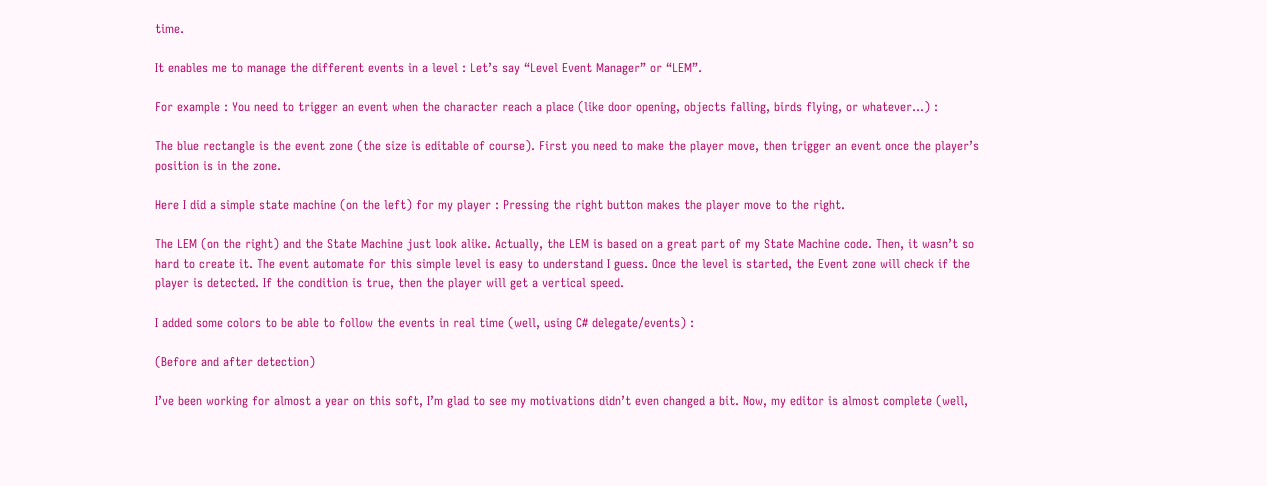time.

It enables me to manage the different events in a level : Let’s say “Level Event Manager” or “LEM”.

For example : You need to trigger an event when the character reach a place (like door opening, objects falling, birds flying, or whatever…) :

The blue rectangle is the event zone (the size is editable of course). First you need to make the player move, then trigger an event once the player’s position is in the zone.

Here I did a simple state machine (on the left) for my player : Pressing the right button makes the player move to the right.

The LEM (on the right) and the State Machine just look alike. Actually, the LEM is based on a great part of my State Machine code. Then, it wasn’t so hard to create it. The event automate for this simple level is easy to understand I guess. Once the level is started, the Event zone will check if the player is detected. If the condition is true, then the player will get a vertical speed.

I added some colors to be able to follow the events in real time (well, using C# delegate/events) :

(Before and after detection)

I’ve been working for almost a year on this soft, I’m glad to see my motivations didn’t even changed a bit. Now, my editor is almost complete (well,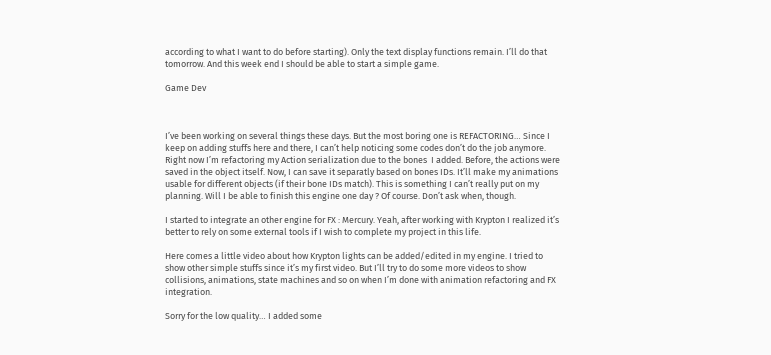according to what I want to do before starting). Only the text display functions remain. I’ll do that tomorrow. And this week end I should be able to start a simple game.

Game Dev



I’ve been working on several things these days. But the most boring one is REFACTORING… Since I keep on adding stuffs here and there, I can’t help noticing some codes don’t do the job anymore.
Right now I’m refactoring my Action serialization due to the bones  I added. Before, the actions were saved in the object itself. Now, I can save it separatly based on bones IDs. It’ll make my animations usable for different objects (if their bone IDs match). This is something I can’t really put on my planning. Will I be able to finish this engine one day ? Of course. Don’t ask when, though.

I started to integrate an other engine for FX : Mercury. Yeah, after working with Krypton I realized it’s better to rely on some external tools if I wish to complete my project in this life.

Here comes a little video about how Krypton lights can be added/edited in my engine. I tried to show other simple stuffs since it’s my first video. But I’ll try to do some more videos to show collisions, animations, state machines and so on when I’m done with animation refactoring and FX integration.

Sorry for the low quality… I added some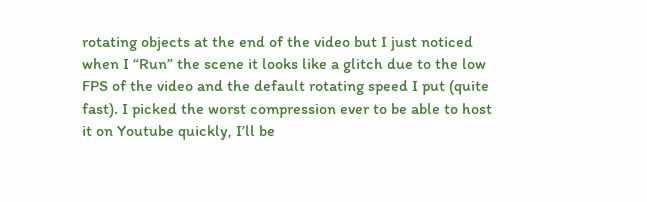rotating objects at the end of the video but I just noticed when I “Run” the scene it looks like a glitch due to the low FPS of the video and the default rotating speed I put (quite fast). I picked the worst compression ever to be able to host it on Youtube quickly, I’ll be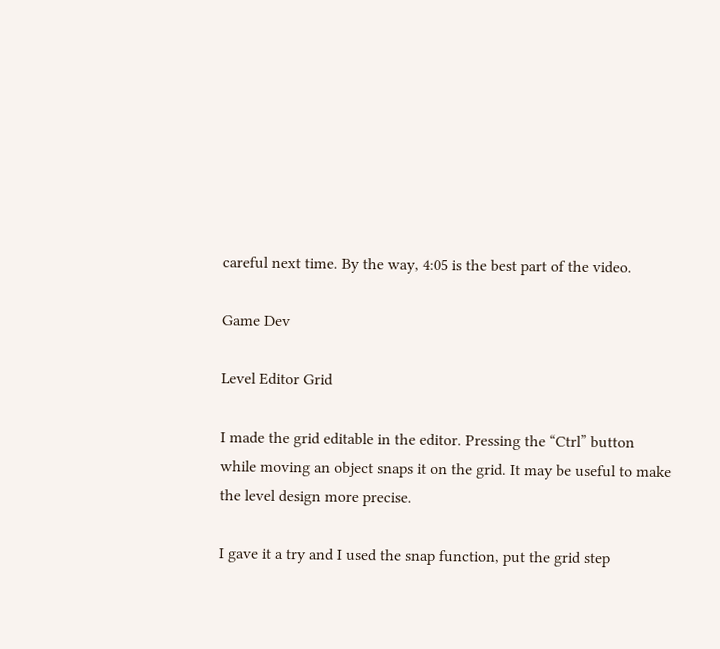careful next time. By the way, 4:05 is the best part of the video.

Game Dev

Level Editor Grid

I made the grid editable in the editor. Pressing the “Ctrl” button while moving an object snaps it on the grid. It may be useful to make the level design more precise.

I gave it a try and I used the snap function, put the grid step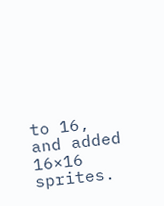to 16, and added 16×16 sprites.